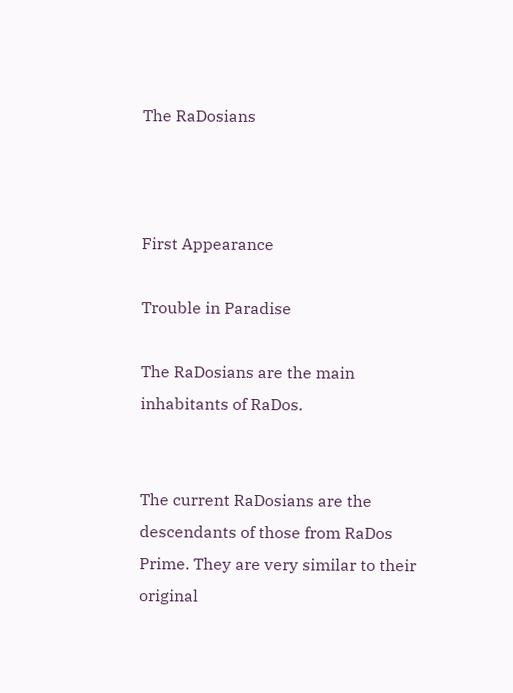The RaDosians



First Appearance

Trouble in Paradise

The RaDosians are the main inhabitants of RaDos.


The current RaDosians are the descendants of those from RaDos Prime. They are very similar to their original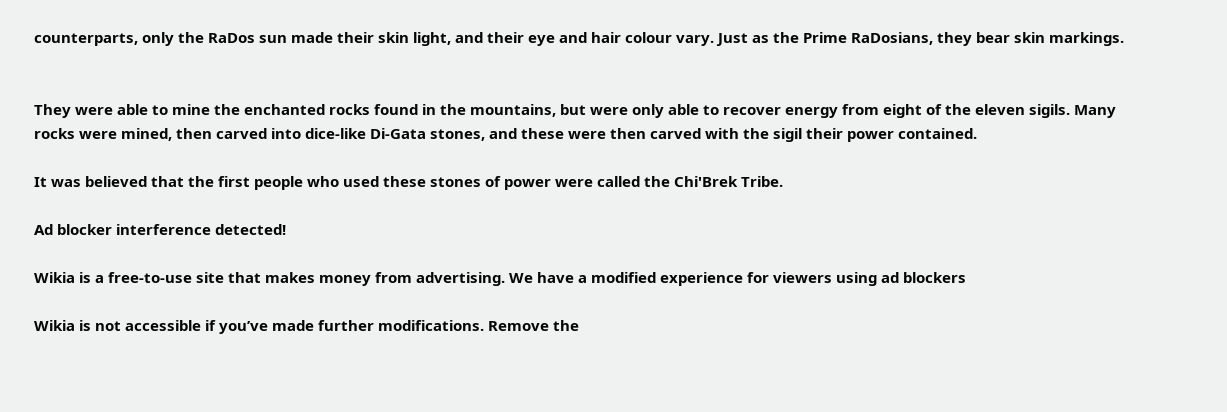counterparts, only the RaDos sun made their skin light, and their eye and hair colour vary. Just as the Prime RaDosians, they bear skin markings.


They were able to mine the enchanted rocks found in the mountains, but were only able to recover energy from eight of the eleven sigils. Many rocks were mined, then carved into dice-like Di-Gata stones, and these were then carved with the sigil their power contained.

It was believed that the first people who used these stones of power were called the Chi'Brek Tribe.

Ad blocker interference detected!

Wikia is a free-to-use site that makes money from advertising. We have a modified experience for viewers using ad blockers

Wikia is not accessible if you’ve made further modifications. Remove the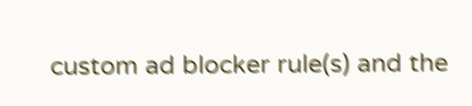custom ad blocker rule(s) and the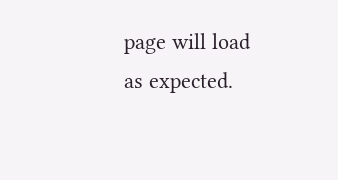page will load as expected.